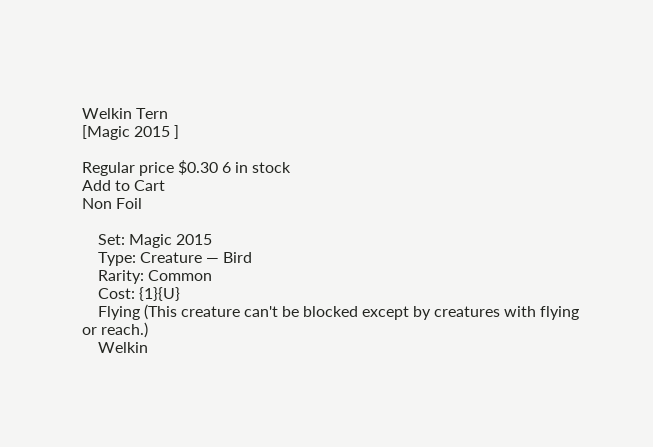Welkin Tern
[Magic 2015 ]

Regular price $0.30 6 in stock
Add to Cart
Non Foil

    Set: Magic 2015
    Type: Creature — Bird
    Rarity: Common
    Cost: {1}{U}
    Flying (This creature can't be blocked except by creatures with flying or reach.)
    Welkin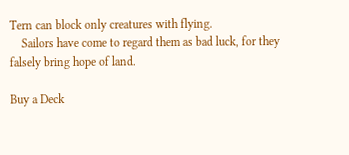Tern can block only creatures with flying.
    Sailors have come to regard them as bad luck, for they falsely bring hope of land.

Buy a Deck